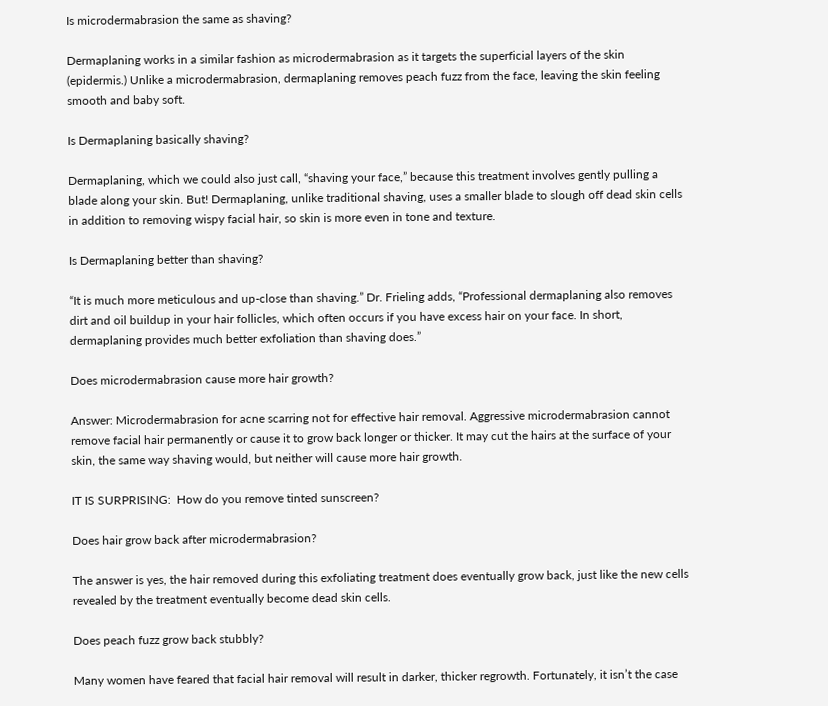Is microdermabrasion the same as shaving?

Dermaplaning works in a similar fashion as microdermabrasion as it targets the superficial layers of the skin (epidermis.) Unlike a microdermabrasion, dermaplaning removes peach fuzz from the face, leaving the skin feeling smooth and baby soft.

Is Dermaplaning basically shaving?

Dermaplaning, which we could also just call, “shaving your face,” because this treatment involves gently pulling a blade along your skin. But! Dermaplaning, unlike traditional shaving, uses a smaller blade to slough off dead skin cells in addition to removing wispy facial hair, so skin is more even in tone and texture.

Is Dermaplaning better than shaving?

“It is much more meticulous and up-close than shaving.” Dr. Frieling adds, “Professional dermaplaning also removes dirt and oil buildup in your hair follicles, which often occurs if you have excess hair on your face. In short, dermaplaning provides much better exfoliation than shaving does.”

Does microdermabrasion cause more hair growth?

Answer: Microdermabrasion for acne scarring not for effective hair removal. Aggressive microdermabrasion cannot remove facial hair permanently or cause it to grow back longer or thicker. It may cut the hairs at the surface of your skin, the same way shaving would, but neither will cause more hair growth.

IT IS SURPRISING:  How do you remove tinted sunscreen?

Does hair grow back after microdermabrasion?

The answer is yes, the hair removed during this exfoliating treatment does eventually grow back, just like the new cells revealed by the treatment eventually become dead skin cells.

Does peach fuzz grow back stubbly?

Many women have feared that facial hair removal will result in darker, thicker regrowth. Fortunately, it isn’t the case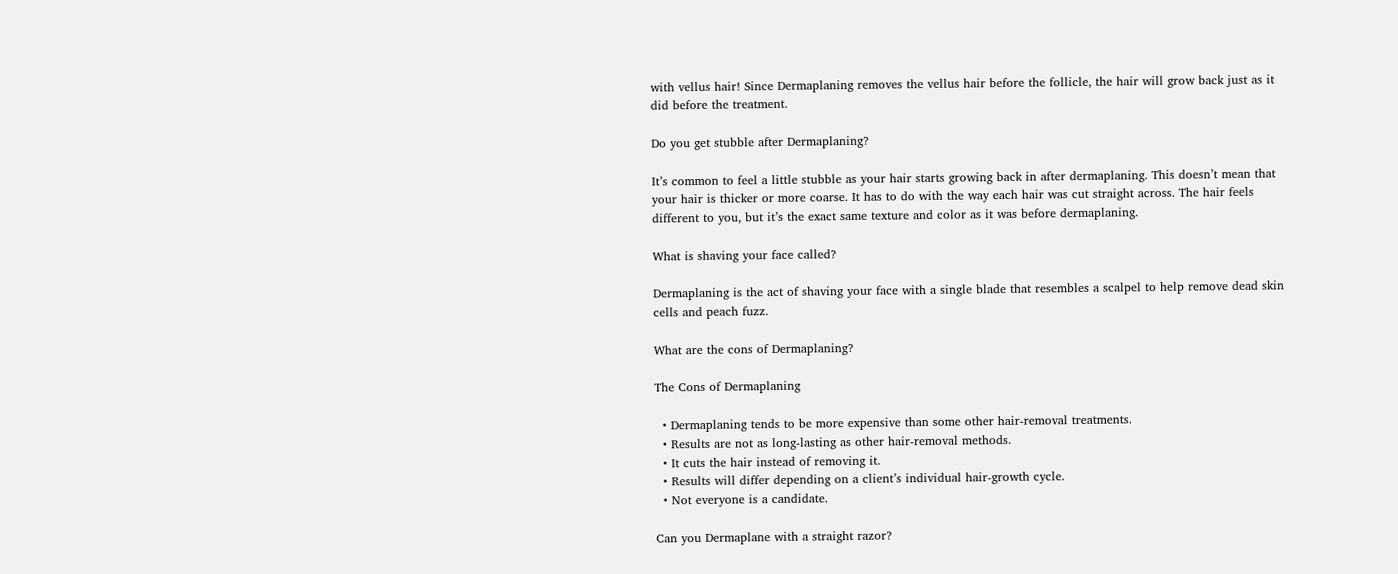with vellus hair! Since Dermaplaning removes the vellus hair before the follicle, the hair will grow back just as it did before the treatment.

Do you get stubble after Dermaplaning?

It’s common to feel a little stubble as your hair starts growing back in after dermaplaning. This doesn’t mean that your hair is thicker or more coarse. It has to do with the way each hair was cut straight across. The hair feels different to you, but it’s the exact same texture and color as it was before dermaplaning.

What is shaving your face called?

Dermaplaning is the act of shaving your face with a single blade that resembles a scalpel to help remove dead skin cells and peach fuzz.

What are the cons of Dermaplaning?

The Cons of Dermaplaning

  • Dermaplaning tends to be more expensive than some other hair-removal treatments.
  • Results are not as long-lasting as other hair-removal methods.
  • It cuts the hair instead of removing it.
  • Results will differ depending on a client’s individual hair-growth cycle.
  • Not everyone is a candidate.

Can you Dermaplane with a straight razor?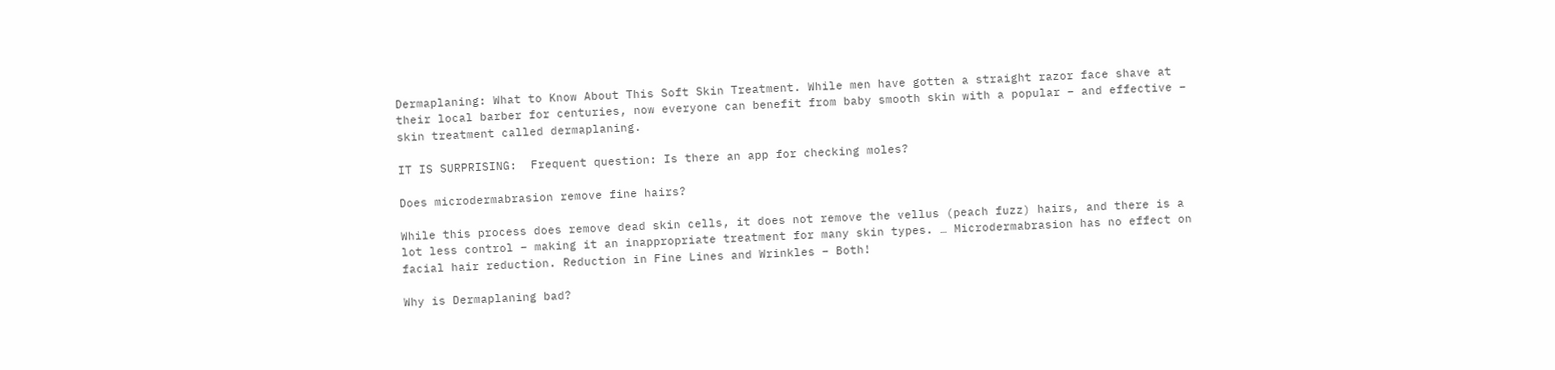Dermaplaning: What to Know About This Soft Skin Treatment. While men have gotten a straight razor face shave at their local barber for centuries, now everyone can benefit from baby smooth skin with a popular – and effective – skin treatment called dermaplaning.

IT IS SURPRISING:  Frequent question: Is there an app for checking moles?

Does microdermabrasion remove fine hairs?

While this process does remove dead skin cells, it does not remove the vellus (peach fuzz) hairs, and there is a lot less control – making it an inappropriate treatment for many skin types. … Microdermabrasion has no effect on facial hair reduction. Reduction in Fine Lines and Wrinkles – Both!

Why is Dermaplaning bad?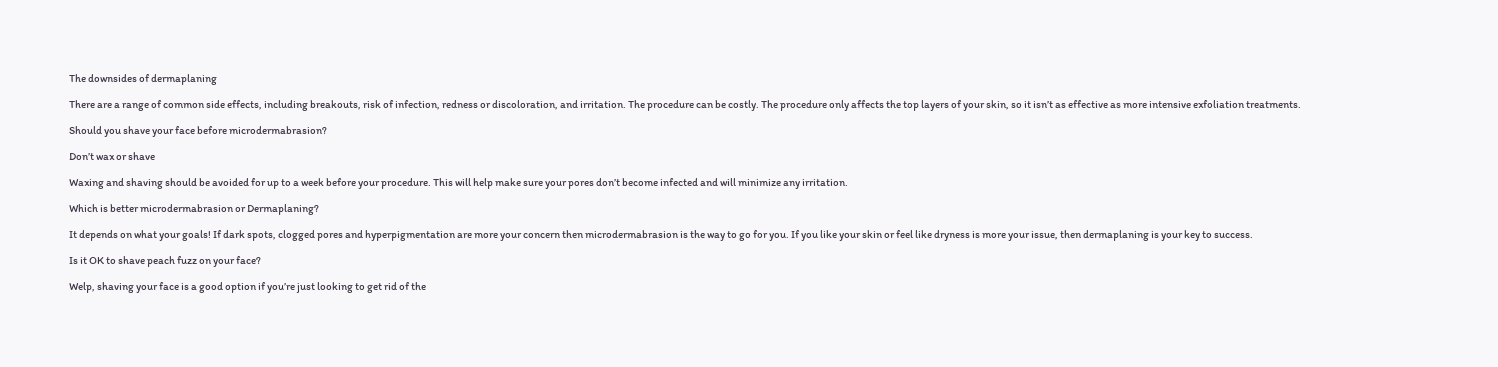The downsides of dermaplaning

There are a range of common side effects, including breakouts, risk of infection, redness or discoloration, and irritation. The procedure can be costly. The procedure only affects the top layers of your skin, so it isn’t as effective as more intensive exfoliation treatments.

Should you shave your face before microdermabrasion?

Don’t wax or shave

Waxing and shaving should be avoided for up to a week before your procedure. This will help make sure your pores don’t become infected and will minimize any irritation.

Which is better microdermabrasion or Dermaplaning?

It depends on what your goals! If dark spots, clogged pores and hyperpigmentation are more your concern then microdermabrasion is the way to go for you. If you like your skin or feel like dryness is more your issue, then dermaplaning is your key to success.

Is it OK to shave peach fuzz on your face?

Welp, shaving your face is a good option if you’re just looking to get rid of the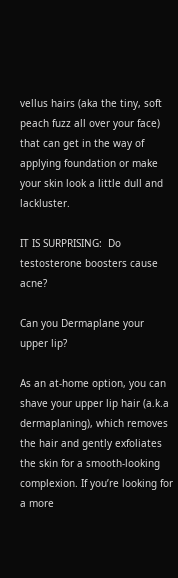vellus hairs (aka the tiny, soft peach fuzz all over your face) that can get in the way of applying foundation or make your skin look a little dull and lackluster.

IT IS SURPRISING:  Do testosterone boosters cause acne?

Can you Dermaplane your upper lip?

As an at-home option, you can shave your upper lip hair (a.k.a dermaplaning), which removes the hair and gently exfoliates the skin for a smooth-looking complexion. If you’re looking for a more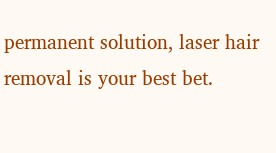permanent solution, laser hair removal is your best bet.